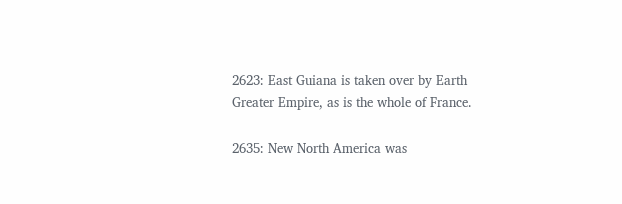2623: East Guiana is taken over by Earth Greater Empire, as is the whole of France.

2635: New North America was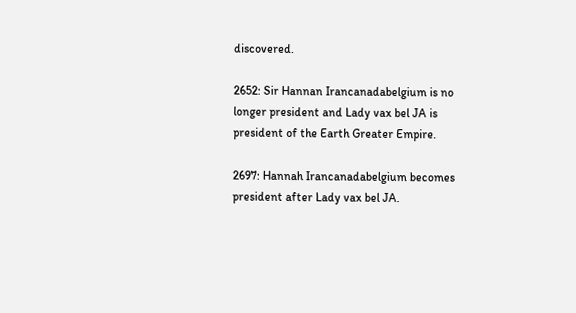discovered.

2652: Sir Hannan Irancanadabelgium is no longer president and Lady vax bel JA is president of the Earth Greater Empire.

2697: Hannah Irancanadabelgium becomes president after Lady vax bel JA.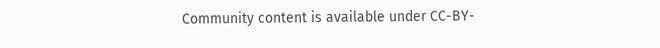Community content is available under CC-BY-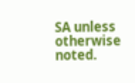SA unless otherwise noted.